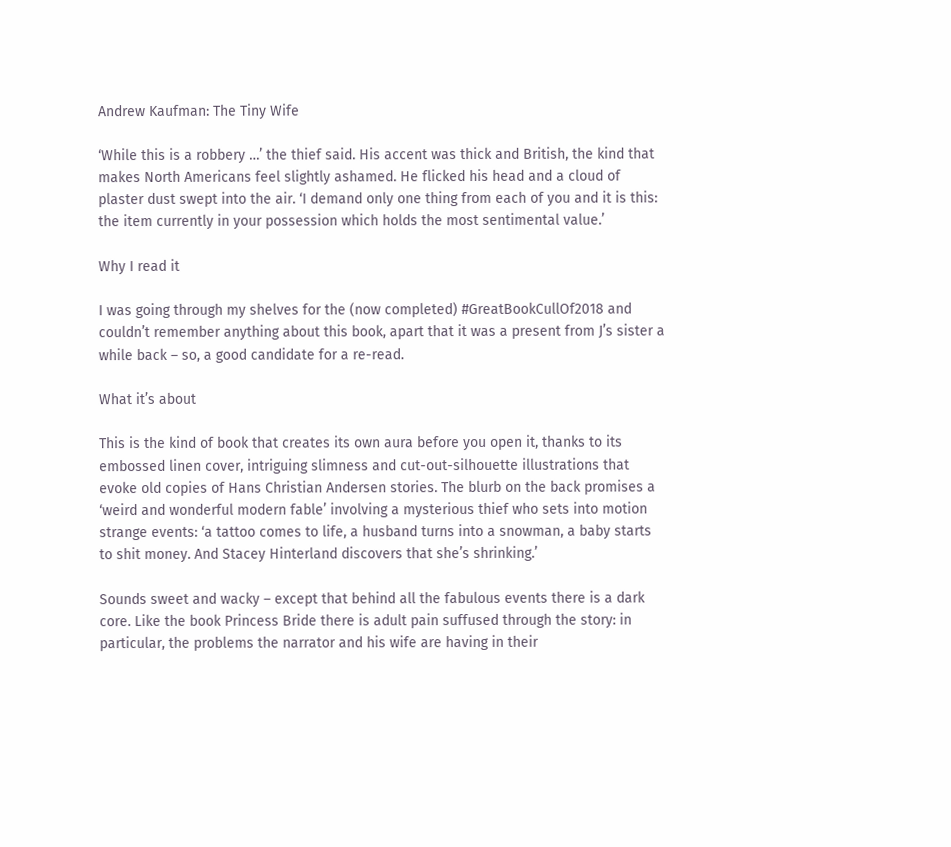Andrew Kaufman: The Tiny Wife

‘While this is a robbery …’ the thief said. His accent was thick and British, the kind that makes North Americans feel slightly ashamed. He flicked his head and a cloud of plaster dust swept into the air. ‘I demand only one thing from each of you and it is this: the item currently in your possession which holds the most sentimental value.’

Why I read it

I was going through my shelves for the (now completed) #GreatBookCullOf2018 and couldn’t remember anything about this book, apart that it was a present from J’s sister a while back – so, a good candidate for a re-read.

What it’s about

This is the kind of book that creates its own aura before you open it, thanks to its embossed linen cover, intriguing slimness and cut-out-silhouette illustrations that evoke old copies of Hans Christian Andersen stories. The blurb on the back promises a ‘weird and wonderful modern fable’ involving a mysterious thief who sets into motion strange events: ‘a tattoo comes to life, a husband turns into a snowman, a baby starts to shit money. And Stacey Hinterland discovers that she’s shrinking.’

Sounds sweet and wacky – except that behind all the fabulous events there is a dark core. Like the book Princess Bride there is adult pain suffused through the story: in particular, the problems the narrator and his wife are having in their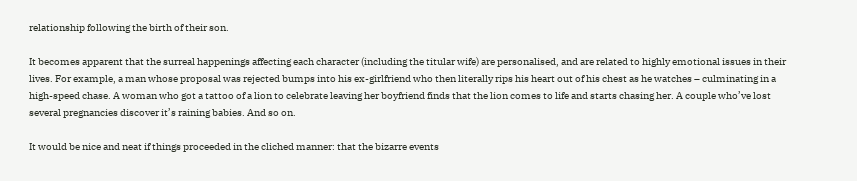relationship following the birth of their son.

It becomes apparent that the surreal happenings affecting each character (including the titular wife) are personalised, and are related to highly emotional issues in their lives. For example, a man whose proposal was rejected bumps into his ex-girlfriend who then literally rips his heart out of his chest as he watches – culminating in a high-speed chase. A woman who got a tattoo of a lion to celebrate leaving her boyfriend finds that the lion comes to life and starts chasing her. A couple who’ve lost several pregnancies discover it’s raining babies. And so on.

It would be nice and neat if things proceeded in the cliched manner: that the bizarre events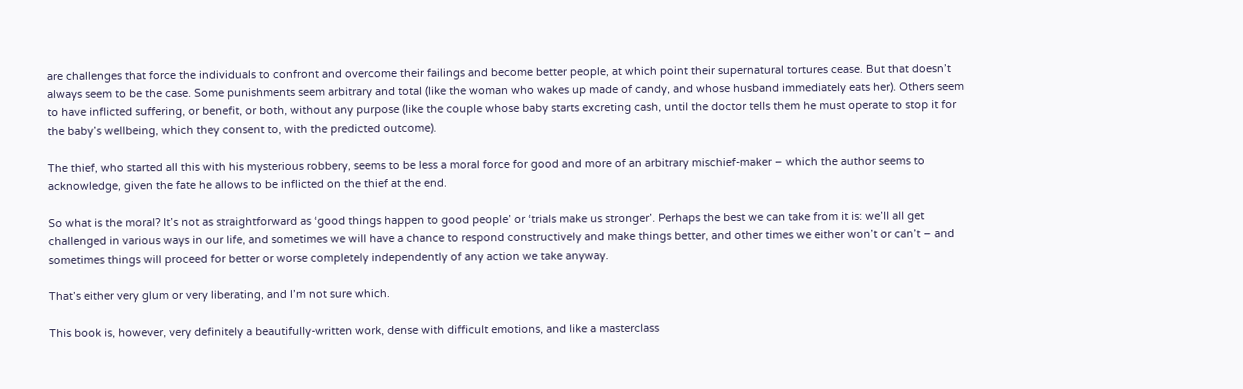are challenges that force the individuals to confront and overcome their failings and become better people, at which point their supernatural tortures cease. But that doesn’t always seem to be the case. Some punishments seem arbitrary and total (like the woman who wakes up made of candy, and whose husband immediately eats her). Others seem to have inflicted suffering, or benefit, or both, without any purpose (like the couple whose baby starts excreting cash, until the doctor tells them he must operate to stop it for the baby’s wellbeing, which they consent to, with the predicted outcome).

The thief, who started all this with his mysterious robbery, seems to be less a moral force for good and more of an arbitrary mischief-maker – which the author seems to acknowledge, given the fate he allows to be inflicted on the thief at the end.

So what is the moral? It’s not as straightforward as ‘good things happen to good people’ or ‘trials make us stronger’. Perhaps the best we can take from it is: we’ll all get challenged in various ways in our life, and sometimes we will have a chance to respond constructively and make things better, and other times we either won’t or can’t – and sometimes things will proceed for better or worse completely independently of any action we take anyway.

That’s either very glum or very liberating, and I’m not sure which.

This book is, however, very definitely a beautifully-written work, dense with difficult emotions, and like a masterclass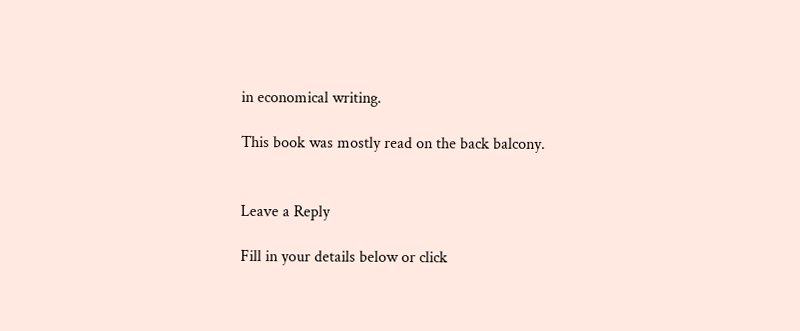in economical writing.

This book was mostly read on the back balcony.


Leave a Reply

Fill in your details below or click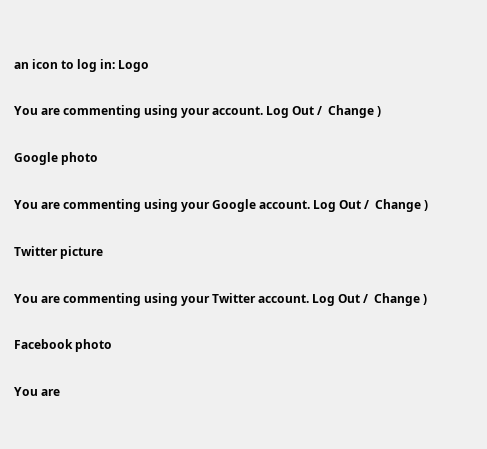an icon to log in: Logo

You are commenting using your account. Log Out /  Change )

Google photo

You are commenting using your Google account. Log Out /  Change )

Twitter picture

You are commenting using your Twitter account. Log Out /  Change )

Facebook photo

You are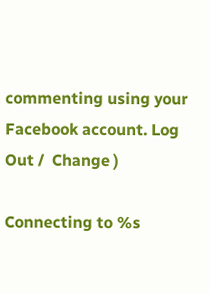commenting using your Facebook account. Log Out /  Change )

Connecting to %s